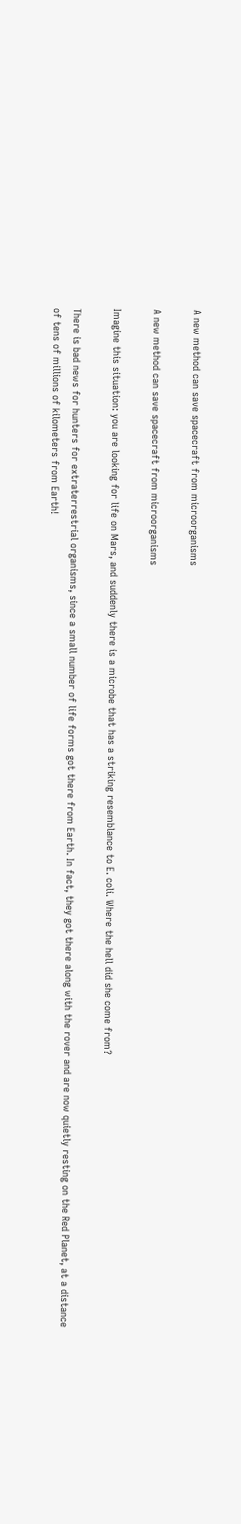A new method can save spacecraft from microorganisms

A new method can save spacecraft from microorganisms

Imagine this situation: you are looking for life on Mars, and suddenly there is a microbe that has a striking resemblance to E. coli. Where the hell did she come from?

There is bad news for hunters for extraterrestrial organisms, since a small number of life forms got there from Earth. In fact, they got there along with the rover and are now quietly resting on the Red Planet, at a distance of tens of millions of kilometers from Earth!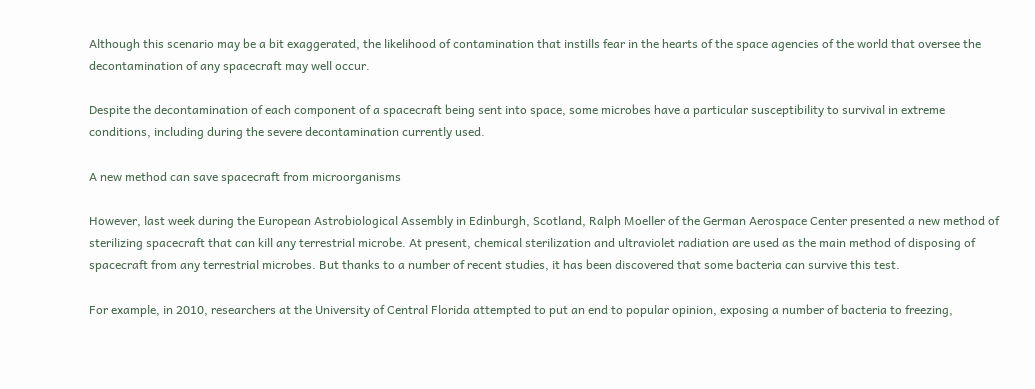Although this scenario may be a bit exaggerated, the likelihood of contamination that instills fear in the hearts of the space agencies of the world that oversee the decontamination of any spacecraft may well occur.

Despite the decontamination of each component of a spacecraft being sent into space, some microbes have a particular susceptibility to survival in extreme conditions, including during the severe decontamination currently used.

A new method can save spacecraft from microorganisms

However, last week during the European Astrobiological Assembly in Edinburgh, Scotland, Ralph Moeller of the German Aerospace Center presented a new method of sterilizing spacecraft that can kill any terrestrial microbe. At present, chemical sterilization and ultraviolet radiation are used as the main method of disposing of spacecraft from any terrestrial microbes. But thanks to a number of recent studies, it has been discovered that some bacteria can survive this test.

For example, in 2010, researchers at the University of Central Florida attempted to put an end to popular opinion, exposing a number of bacteria to freezing,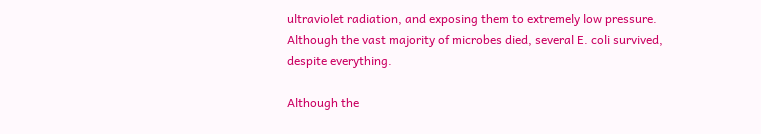ultraviolet radiation, and exposing them to extremely low pressure. Although the vast majority of microbes died, several E. coli survived, despite everything.

Although the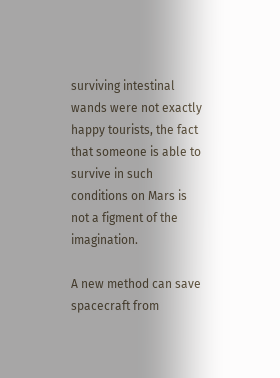surviving intestinal wands were not exactly happy tourists, the fact that someone is able to survive in such conditions on Mars is not a figment of the imagination.

A new method can save spacecraft from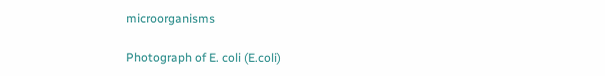microorganisms

Photograph of E. coli (E.coli)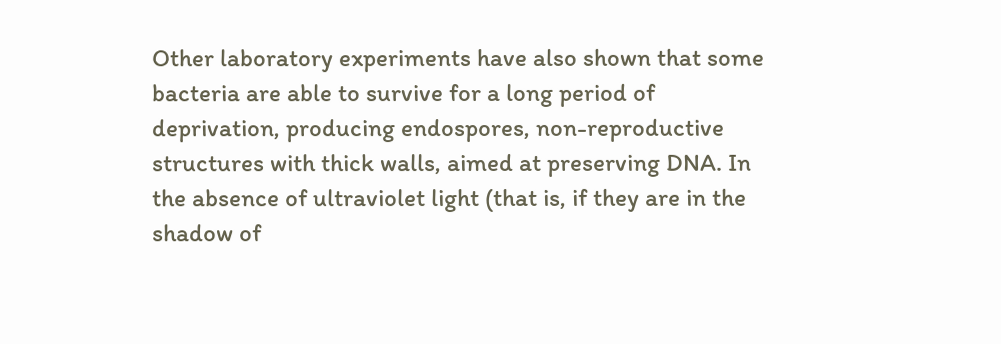Other laboratory experiments have also shown that some bacteria are able to survive for a long period of deprivation, producing endospores, non-reproductive structures with thick walls, aimed at preserving DNA. In the absence of ultraviolet light (that is, if they are in the shadow of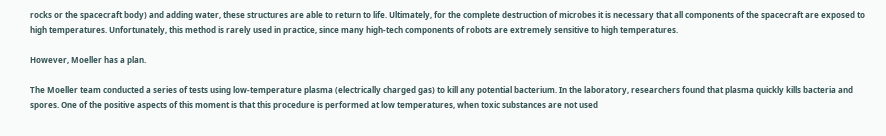rocks or the spacecraft body) and adding water, these structures are able to return to life. Ultimately, for the complete destruction of microbes it is necessary that all components of the spacecraft are exposed to high temperatures. Unfortunately, this method is rarely used in practice, since many high-tech components of robots are extremely sensitive to high temperatures.

However, Moeller has a plan.

The Moeller team conducted a series of tests using low-temperature plasma (electrically charged gas) to kill any potential bacterium. In the laboratory, researchers found that plasma quickly kills bacteria and spores. One of the positive aspects of this moment is that this procedure is performed at low temperatures, when toxic substances are not used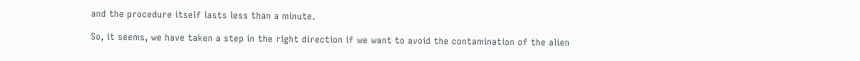and the procedure itself lasts less than a minute.

So, it seems, we have taken a step in the right direction if we want to avoid the contamination of the alien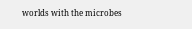worlds with the microbes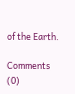of the Earth.

Comments (0)